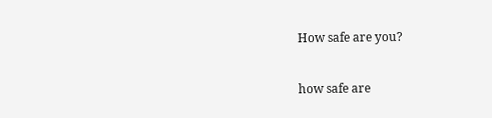How safe are you?

how safe are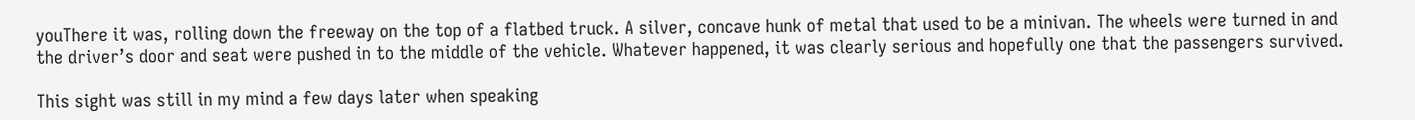youThere it was, rolling down the freeway on the top of a flatbed truck. A silver, concave hunk of metal that used to be a minivan. The wheels were turned in and the driver’s door and seat were pushed in to the middle of the vehicle. Whatever happened, it was clearly serious and hopefully one that the passengers survived.

This sight was still in my mind a few days later when speaking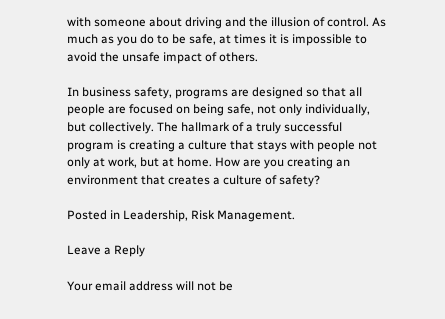with someone about driving and the illusion of control. As much as you do to be safe, at times it is impossible to avoid the unsafe impact of others.

In business safety, programs are designed so that all people are focused on being safe, not only individually, but collectively. The hallmark of a truly successful program is creating a culture that stays with people not only at work, but at home. How are you creating an environment that creates a culture of safety?

Posted in Leadership, Risk Management.

Leave a Reply

Your email address will not be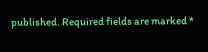published. Required fields are marked *